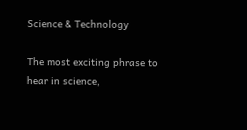Science & Technology

The most exciting phrase to hear in science,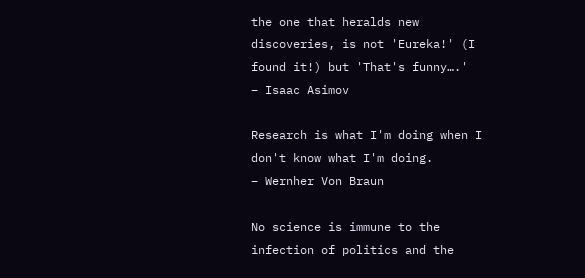the one that heralds new discoveries, is not 'Eureka!' (I found it!) but 'That's funny….'
– Isaac Asimov

Research is what I'm doing when I don't know what I'm doing.
– Wernher Von Braun

No science is immune to the infection of politics and the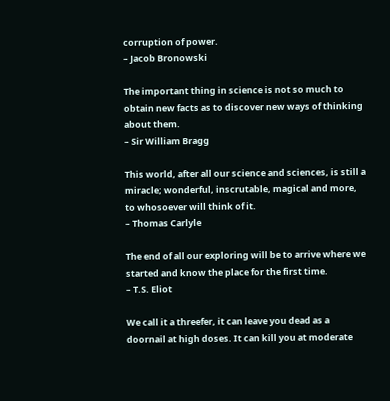corruption of power.
– Jacob Bronowski

The important thing in science is not so much to obtain new facts as to discover new ways of thinking about them.
– Sir William Bragg

This world, after all our science and sciences, is still a miracle; wonderful, inscrutable, magical and more, to whosoever will think of it.
– Thomas Carlyle

The end of all our exploring will be to arrive where we started and know the place for the first time.
– T.S. Eliot

We call it a threefer, it can leave you dead as a doornail at high doses. It can kill you at moderate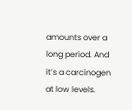amounts over a long period. And it’s a carcinogen at low levels.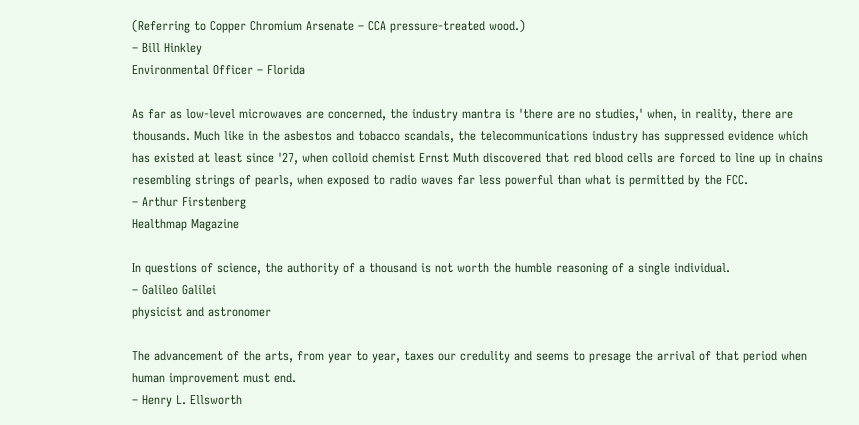(Referring to Copper Chromium Arsenate – CCA pressure-treated wood.)
– Bill Hinkley
Environmental Officer – Florida

As far as low-level microwaves are concerned, the industry mantra is 'there are no studies,' when, in reality, there are thousands. Much like in the asbestos and tobacco scandals, the telecommunications industry has suppressed evidence which has existed at least since '27, when colloid chemist Ernst Muth discovered that red blood cells are forced to line up in chains resembling strings of pearls, when exposed to radio waves far less powerful than what is permitted by the FCC.
– Arthur Firstenberg
Healthmap Magazine

In questions of science, the authority of a thousand is not worth the humble reasoning of a single individual.
– Galileo Galilei
physicist and astronomer

The advancement of the arts, from year to year, taxes our credulity and seems to presage the arrival of that period when human improvement must end.
– Henry L. Ellsworth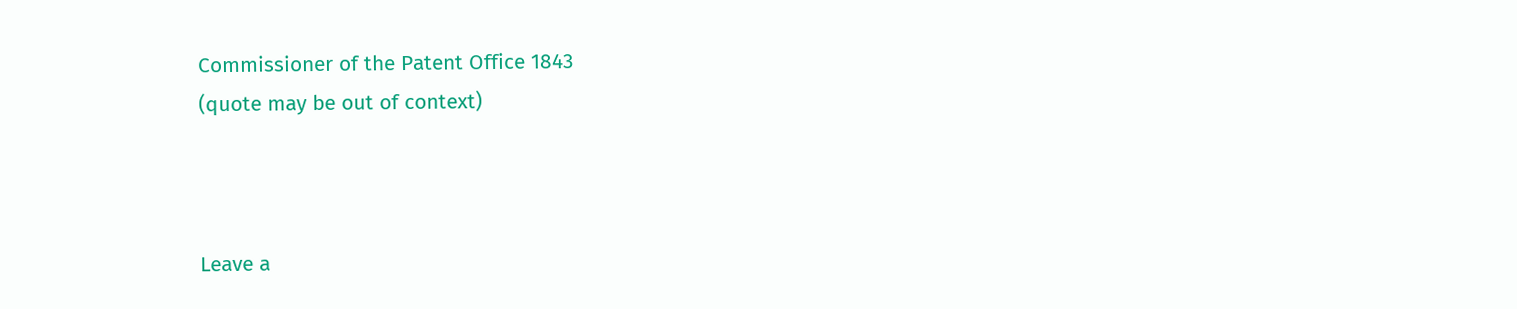Commissioner of the Patent Office 1843
(quote may be out of context)



Leave a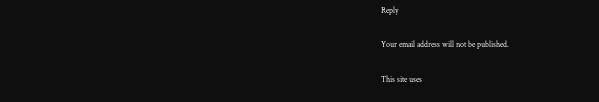Reply

Your email address will not be published.

This site uses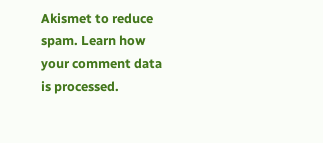Akismet to reduce spam. Learn how your comment data is processed.